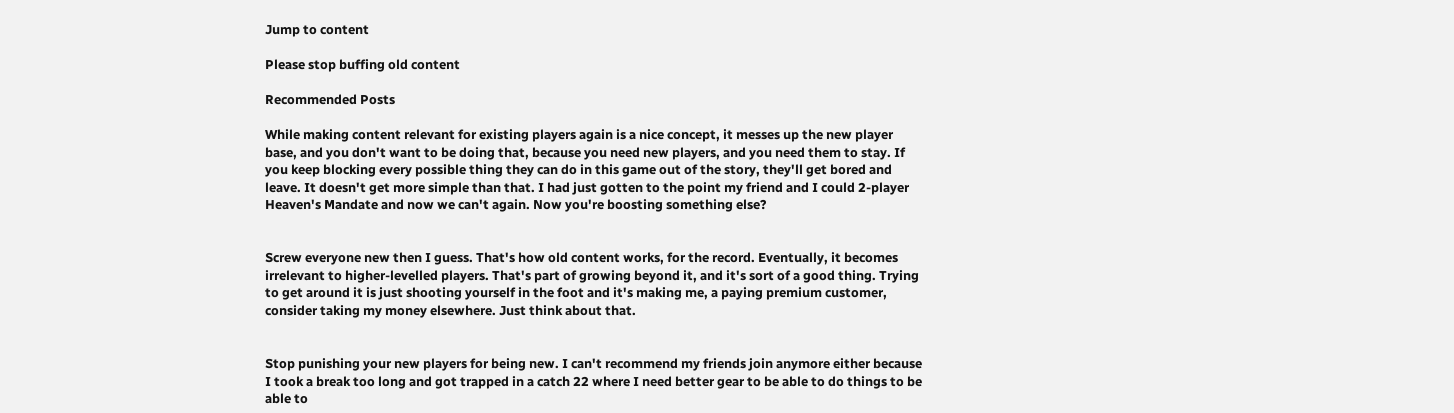Jump to content

Please stop buffing old content

Recommended Posts

While making content relevant for existing players again is a nice concept, it messes up the new player base, and you don't want to be doing that, because you need new players, and you need them to stay. If you keep blocking every possible thing they can do in this game out of the story, they'll get bored and leave. It doesn't get more simple than that. I had just gotten to the point my friend and I could 2-player Heaven's Mandate and now we can't again. Now you're boosting something else?


Screw everyone new then I guess. That's how old content works, for the record. Eventually, it becomes irrelevant to higher-levelled players. That's part of growing beyond it, and it's sort of a good thing. Trying to get around it is just shooting yourself in the foot and it's making me, a paying premium customer, consider taking my money elsewhere. Just think about that.


Stop punishing your new players for being new. I can't recommend my friends join anymore either because I took a break too long and got trapped in a catch 22 where I need better gear to be able to do things to be able to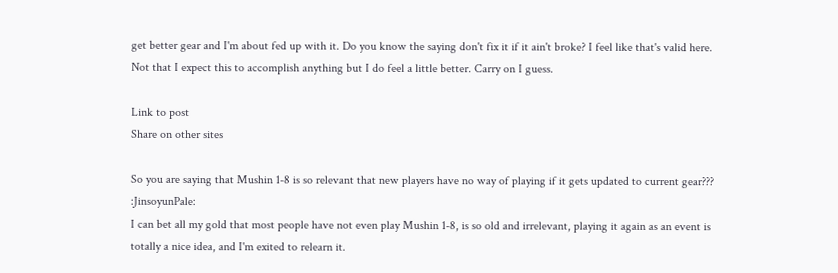get better gear and I'm about fed up with it. Do you know the saying don't fix it if it ain't broke? I feel like that's valid here. Not that I expect this to accomplish anything but I do feel a little better. Carry on I guess.

Link to post
Share on other sites

So you are saying that Mushin 1-8 is so relevant that new players have no way of playing if it gets updated to current gear??? :JinsoyunPale:
I can bet all my gold that most people have not even play Mushin 1-8, is so old and irrelevant, playing it again as an event is totally a nice idea, and I'm exited to relearn it.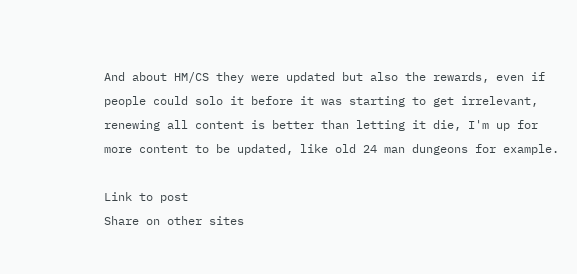And about HM/CS they were updated but also the rewards, even if people could solo it before it was starting to get irrelevant, renewing all content is better than letting it die, I'm up for more content to be updated, like old 24 man dungeons for example.

Link to post
Share on other sites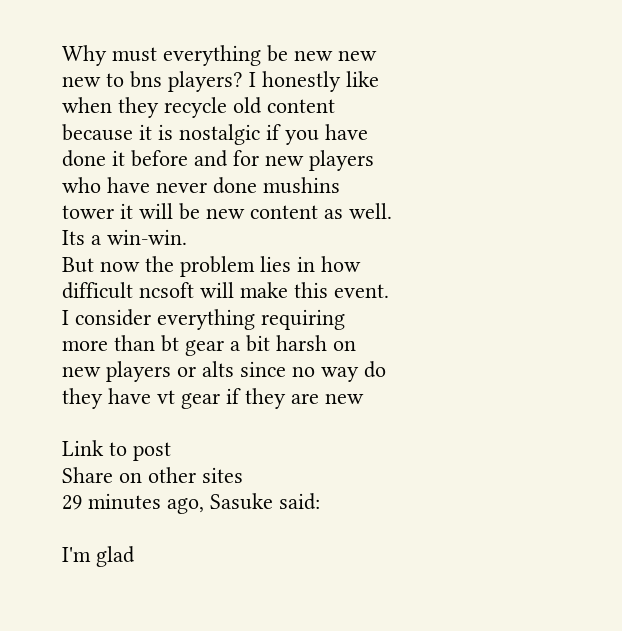Why must everything be new new new to bns players? I honestly like when they recycle old content because it is nostalgic if you have done it before and for new players who have never done mushins tower it will be new content as well. Its a win-win.
But now the problem lies in how difficult ncsoft will make this event. I consider everything requiring more than bt gear a bit harsh on new players or alts since no way do they have vt gear if they are new

Link to post
Share on other sites
29 minutes ago, Sasuke said:

I'm glad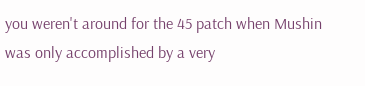you weren't around for the 45 patch when Mushin was only accomplished by a very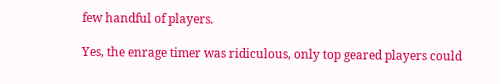few handful of players.

Yes, the enrage timer was ridiculous, only top geared players could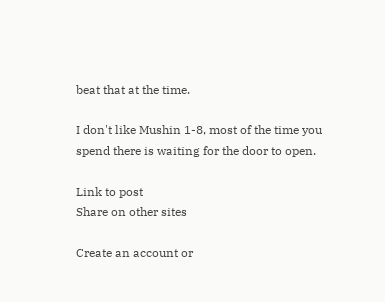beat that at the time.

I don't like Mushin 1-8, most of the time you spend there is waiting for the door to open.

Link to post
Share on other sites

Create an account or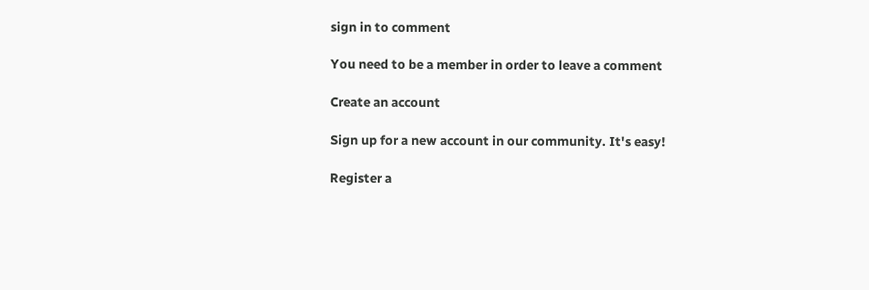sign in to comment

You need to be a member in order to leave a comment

Create an account

Sign up for a new account in our community. It's easy!

Register a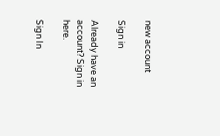new account

Sign in

Already have an account? Sign in here.

Sign In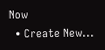Now
  • Create New...